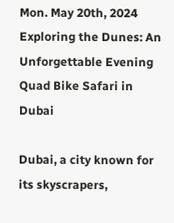Mon. May 20th, 2024
Exploring the Dunes: An Unforgettable Evening Quad Bike Safari in Dubai

Dubai, a city known for its skyscrapers,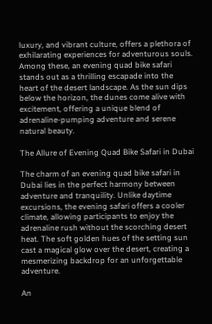luxury, and vibrant culture, offers a plethora of exhilarating experiences for adventurous souls. Among these, an evening quad bike safari stands out as a thrilling escapade into the heart of the desert landscape. As the sun dips below the horizon, the dunes come alive with excitement, offering a unique blend of adrenaline-pumping adventure and serene natural beauty.

The Allure of Evening Quad Bike Safari in Dubai

The charm of an evening quad bike safari in Dubai lies in the perfect harmony between adventure and tranquility. Unlike daytime excursions, the evening safari offers a cooler climate, allowing participants to enjoy the adrenaline rush without the scorching desert heat. The soft golden hues of the setting sun cast a magical glow over the desert, creating a mesmerizing backdrop for an unforgettable adventure.

An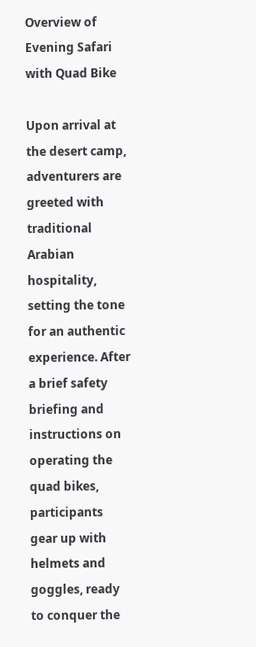Overview of Evening Safari with Quad Bike

Upon arrival at the desert camp, adventurers are greeted with traditional Arabian hospitality, setting the tone for an authentic experience. After a brief safety briefing and instructions on operating the quad bikes, participants gear up with helmets and goggles, ready to conquer the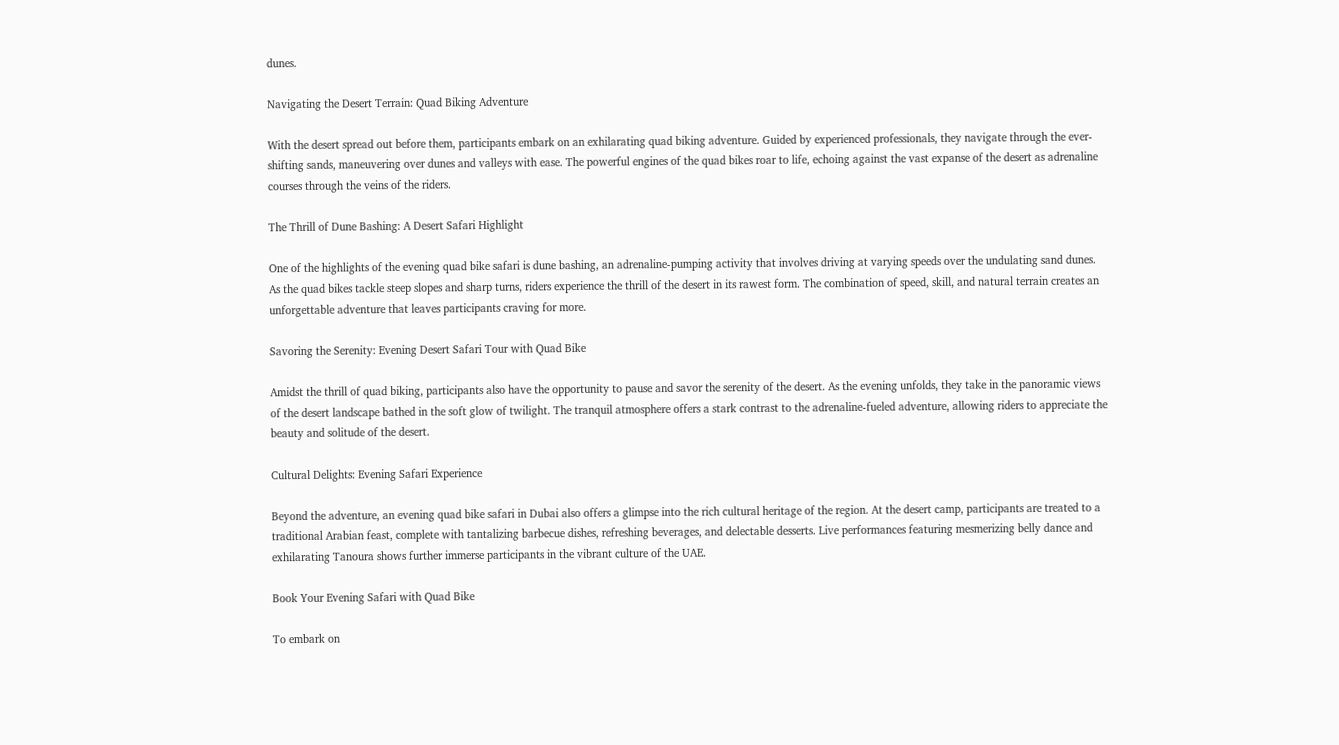dunes.

Navigating the Desert Terrain: Quad Biking Adventure

With the desert spread out before them, participants embark on an exhilarating quad biking adventure. Guided by experienced professionals, they navigate through the ever-shifting sands, maneuvering over dunes and valleys with ease. The powerful engines of the quad bikes roar to life, echoing against the vast expanse of the desert as adrenaline courses through the veins of the riders.

The Thrill of Dune Bashing: A Desert Safari Highlight

One of the highlights of the evening quad bike safari is dune bashing, an adrenaline-pumping activity that involves driving at varying speeds over the undulating sand dunes. As the quad bikes tackle steep slopes and sharp turns, riders experience the thrill of the desert in its rawest form. The combination of speed, skill, and natural terrain creates an unforgettable adventure that leaves participants craving for more.

Savoring the Serenity: Evening Desert Safari Tour with Quad Bike

Amidst the thrill of quad biking, participants also have the opportunity to pause and savor the serenity of the desert. As the evening unfolds, they take in the panoramic views of the desert landscape bathed in the soft glow of twilight. The tranquil atmosphere offers a stark contrast to the adrenaline-fueled adventure, allowing riders to appreciate the beauty and solitude of the desert.

Cultural Delights: Evening Safari Experience

Beyond the adventure, an evening quad bike safari in Dubai also offers a glimpse into the rich cultural heritage of the region. At the desert camp, participants are treated to a traditional Arabian feast, complete with tantalizing barbecue dishes, refreshing beverages, and delectable desserts. Live performances featuring mesmerizing belly dance and exhilarating Tanoura shows further immerse participants in the vibrant culture of the UAE.

Book Your Evening Safari with Quad Bike

To embark on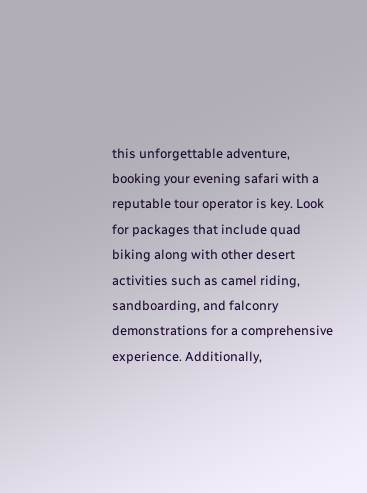this unforgettable adventure, booking your evening safari with a reputable tour operator is key. Look for packages that include quad biking along with other desert activities such as camel riding, sandboarding, and falconry demonstrations for a comprehensive experience. Additionally,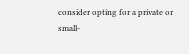consider opting for a private or small-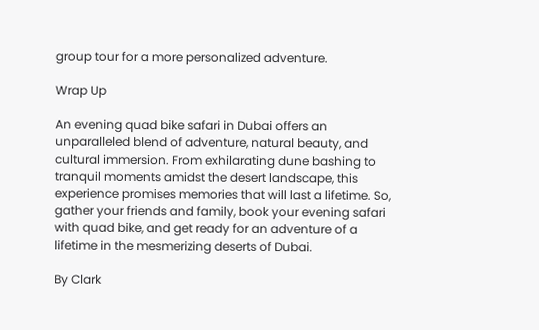group tour for a more personalized adventure.

Wrap Up

An evening quad bike safari in Dubai offers an unparalleled blend of adventure, natural beauty, and cultural immersion. From exhilarating dune bashing to tranquil moments amidst the desert landscape, this experience promises memories that will last a lifetime. So, gather your friends and family, book your evening safari with quad bike, and get ready for an adventure of a lifetime in the mesmerizing deserts of Dubai.

By Clark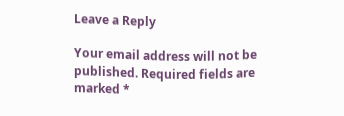Leave a Reply

Your email address will not be published. Required fields are marked *